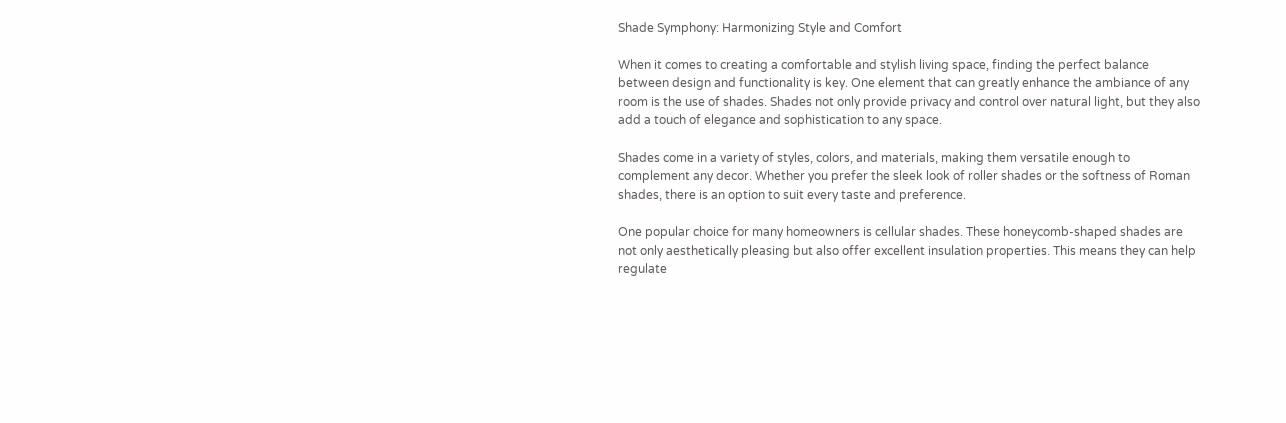Shade Symphony: Harmonizing Style and Comfort

When it comes to creating a comfortable and stylish living space, finding the perfect balance between design and functionality is key. One element that can greatly enhance the ambiance of any room is the use of shades. Shades not only provide privacy and control over natural light, but they also add a touch of elegance and sophistication to any space.

Shades come in a variety of styles, colors, and materials, making them versatile enough to complement any decor. Whether you prefer the sleek look of roller shades or the softness of Roman shades, there is an option to suit every taste and preference.

One popular choice for many homeowners is cellular shades. These honeycomb-shaped shades are not only aesthetically pleasing but also offer excellent insulation properties. This means they can help regulate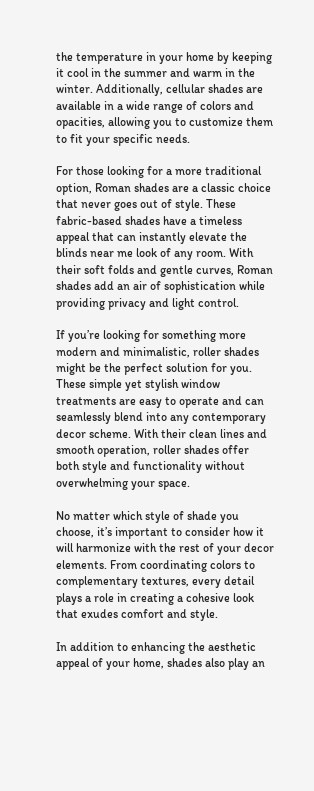the temperature in your home by keeping it cool in the summer and warm in the winter. Additionally, cellular shades are available in a wide range of colors and opacities, allowing you to customize them to fit your specific needs.

For those looking for a more traditional option, Roman shades are a classic choice that never goes out of style. These fabric-based shades have a timeless appeal that can instantly elevate the blinds near me look of any room. With their soft folds and gentle curves, Roman shades add an air of sophistication while providing privacy and light control.

If you’re looking for something more modern and minimalistic, roller shades might be the perfect solution for you. These simple yet stylish window treatments are easy to operate and can seamlessly blend into any contemporary decor scheme. With their clean lines and smooth operation, roller shades offer both style and functionality without overwhelming your space.

No matter which style of shade you choose, it’s important to consider how it will harmonize with the rest of your decor elements. From coordinating colors to complementary textures, every detail plays a role in creating a cohesive look that exudes comfort and style.

In addition to enhancing the aesthetic appeal of your home, shades also play an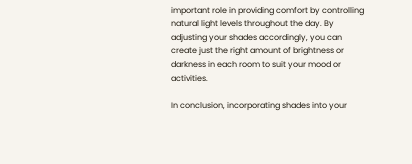important role in providing comfort by controlling natural light levels throughout the day. By adjusting your shades accordingly, you can create just the right amount of brightness or darkness in each room to suit your mood or activities.

In conclusion, incorporating shades into your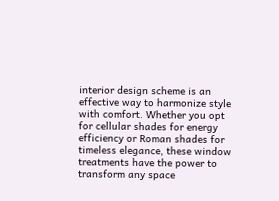interior design scheme is an effective way to harmonize style with comfort. Whether you opt for cellular shades for energy efficiency or Roman shades for timeless elegance, these window treatments have the power to transform any space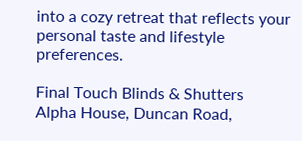into a cozy retreat that reflects your personal taste and lifestyle preferences.

Final Touch Blinds & Shutters
Alpha House, Duncan Road,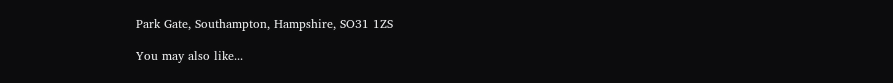Park Gate, Southampton, Hampshire, SO31 1ZS

You may also like...